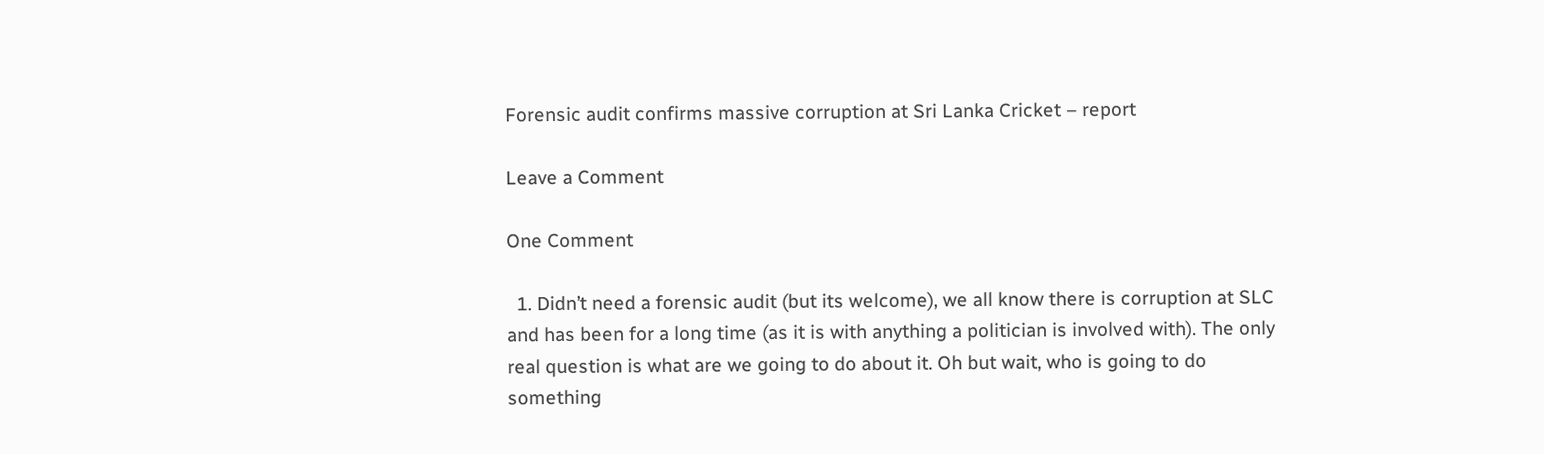Forensic audit confirms massive corruption at Sri Lanka Cricket – report

Leave a Comment

One Comment

  1. Didn’t need a forensic audit (but its welcome), we all know there is corruption at SLC and has been for a long time (as it is with anything a politician is involved with). The only real question is what are we going to do about it. Oh but wait, who is going to do something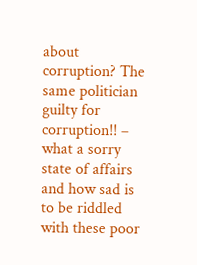about corruption? The same politician guilty for corruption!! – what a sorry state of affairs and how sad is to be riddled with these poor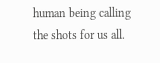human being calling the shots for us all.